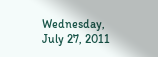Wednesday, July 27, 2011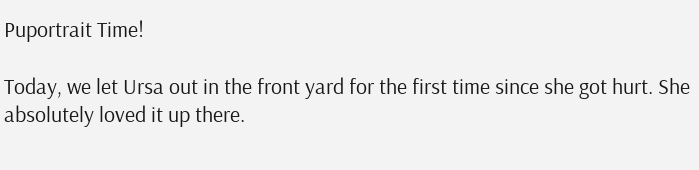Puportrait Time!

Today, we let Ursa out in the front yard for the first time since she got hurt. She absolutely loved it up there.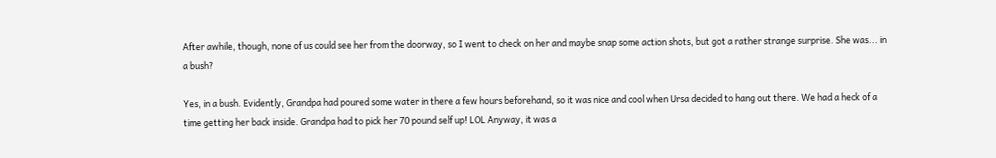After awhile, though, none of us could see her from the doorway, so I went to check on her and maybe snap some action shots, but got a rather strange surprise. She was... in a bush?

Yes, in a bush. Evidently, Grandpa had poured some water in there a few hours beforehand, so it was nice and cool when Ursa decided to hang out there. We had a heck of a time getting her back inside. Grandpa had to pick her 70 pound self up! LOL Anyway, it was a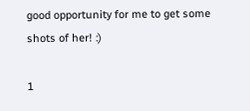good opportunity for me to get some shots of her! :)

1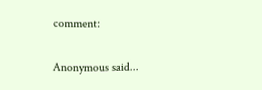comment:

Anonymous said...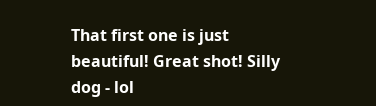That first one is just beautiful! Great shot! Silly dog - lol